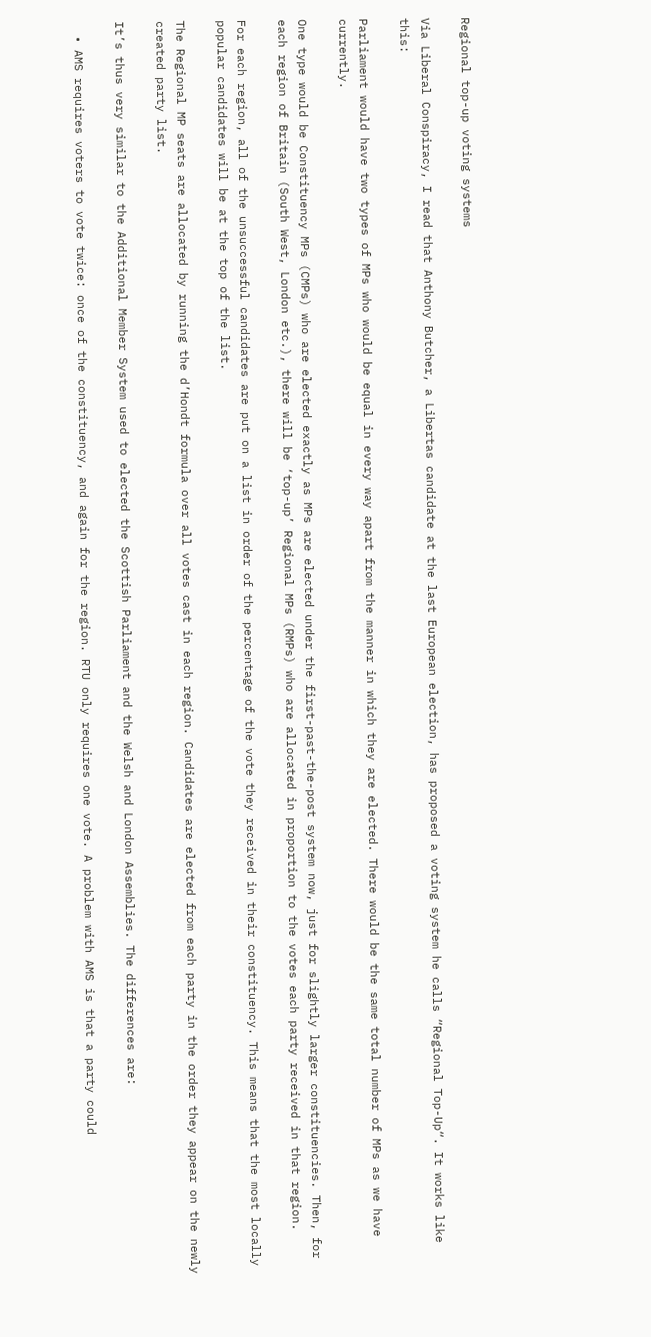Regional top-up voting systems

Via Liberal Conspiracy, I read that Anthony Butcher, a Libertas candidate at the last European election, has proposed a voting system he calls “Regional Top-Up“. It works like this:

Parliament would have two types of MPs who would be equal in every way apart from the manner in which they are elected. There would be the same total number of MPs as we have currently.

One type would be Constituency MPs (CMPs) who are elected exactly as MPs are elected under the first-past-the-post system now, just for slightly larger constituencies. Then, for each region of Britain (South West, London etc.), there will be ‘top-up’ Regional MPs (RMPs) who are allocated in proportion to the votes each party received in that region.

For each region, all of the unsuccessful candidates are put on a list in order of the percentage of the vote they received in their constituency. This means that the most locally popular candidates will be at the top of the list.

The Regional MP seats are allocated by running the d’Hondt formula over all votes cast in each region. Candidates are elected from each party in the order they appear on the newly created party list.

It’s thus very similar to the Additional Member System used to elected the Scottish Parliament and the Welsh and London Assemblies. The differences are:

  • AMS requires voters to vote twice: once of the constituency, and again for the region. RTU only requires one vote. A problem with AMS is that a party could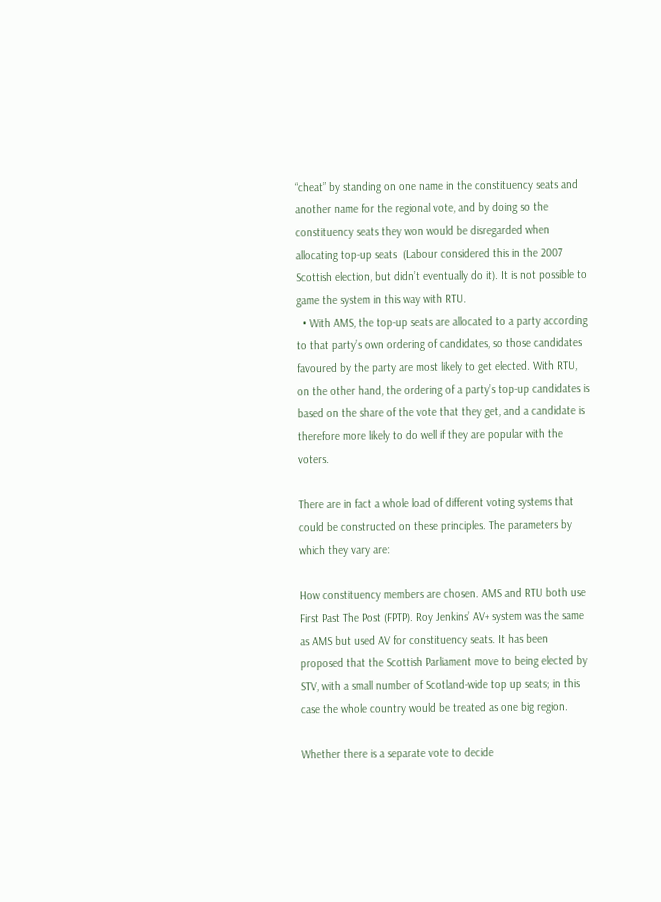“cheat” by standing on one name in the constituency seats and another name for the regional vote, and by doing so the constituency seats they won would be disregarded when allocating top-up seats  (Labour considered this in the 2007 Scottish election, but didn’t eventually do it). It is not possible to game the system in this way with RTU.
  • With AMS, the top-up seats are allocated to a party according to that party’s own ordering of candidates, so those candidates favoured by the party are most likely to get elected. With RTU, on the other hand, the ordering of a party’s top-up candidates is based on the share of the vote that they get, and a candidate is therefore more likely to do well if they are popular with the voters.

There are in fact a whole load of different voting systems that could be constructed on these principles. The parameters by which they vary are:

How constituency members are chosen. AMS and RTU both use First Past The Post (FPTP). Roy Jenkins’ AV+ system was the same as AMS but used AV for constituency seats. It has been proposed that the Scottish Parliament move to being elected by STV, with a small number of Scotland-wide top up seats; in this case the whole country would be treated as one big region.

Whether there is a separate vote to decide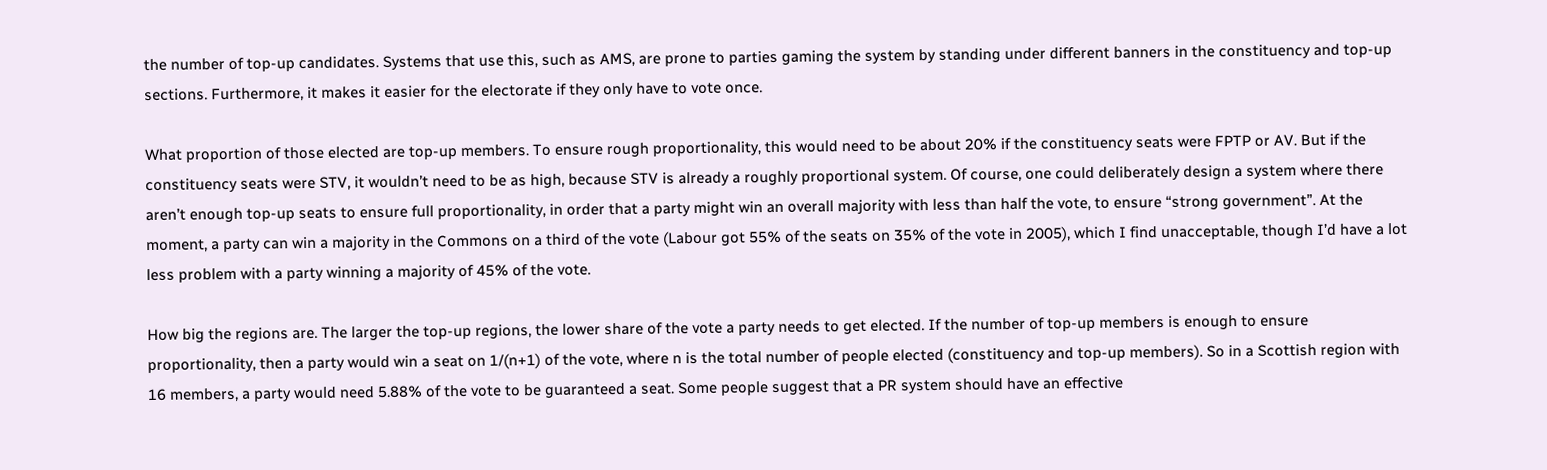the number of top-up candidates. Systems that use this, such as AMS, are prone to parties gaming the system by standing under different banners in the constituency and top-up sections. Furthermore, it makes it easier for the electorate if they only have to vote once.

What proportion of those elected are top-up members. To ensure rough proportionality, this would need to be about 20% if the constituency seats were FPTP or AV. But if the constituency seats were STV, it wouldn’t need to be as high, because STV is already a roughly proportional system. Of course, one could deliberately design a system where there aren’t enough top-up seats to ensure full proportionality, in order that a party might win an overall majority with less than half the vote, to ensure “strong government”. At the moment, a party can win a majority in the Commons on a third of the vote (Labour got 55% of the seats on 35% of the vote in 2005), which I find unacceptable, though I’d have a lot less problem with a party winning a majority of 45% of the vote.

How big the regions are. The larger the top-up regions, the lower share of the vote a party needs to get elected. If the number of top-up members is enough to ensure proportionality, then a party would win a seat on 1/(n+1) of the vote, where n is the total number of people elected (constituency and top-up members). So in a Scottish region with 16 members, a party would need 5.88% of the vote to be guaranteed a seat. Some people suggest that a PR system should have an effective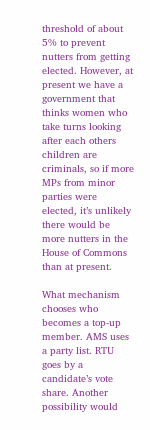threshold of about 5% to prevent nutters from getting elected. However, at present we have a government that thinks women who take turns looking after each others children are criminals, so if more MPs from minor parties were elected, it’s unlikely there would be more nutters in the House of Commons than at present.

What mechanism chooses who becomes a top-up member. AMS uses a party list. RTU goes by a candidate’s vote share. Another possibility would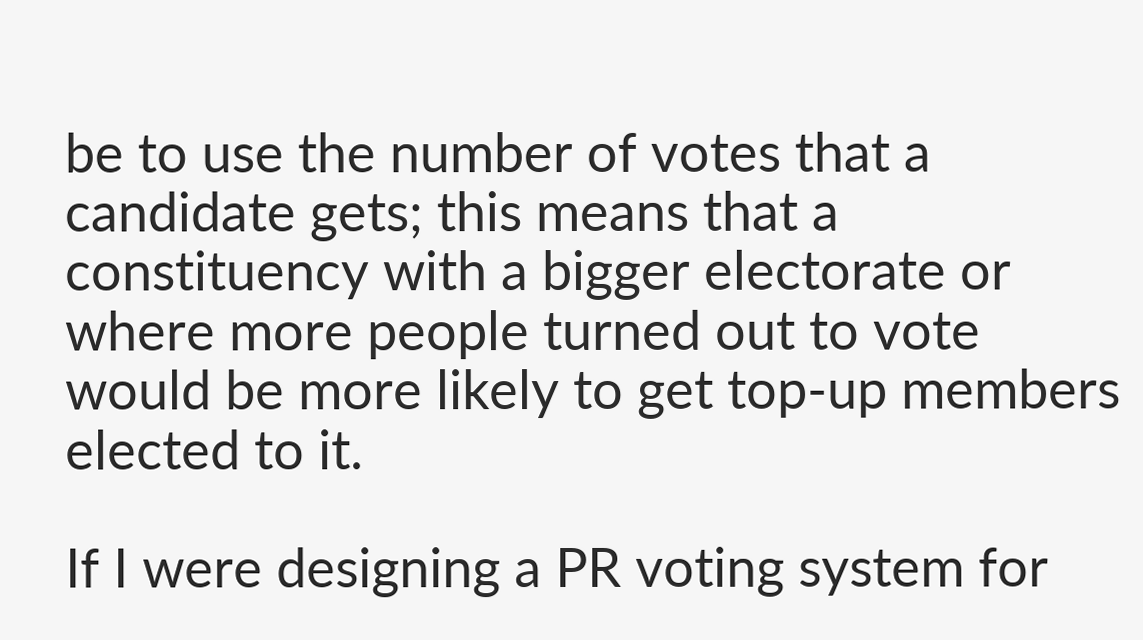be to use the number of votes that a candidate gets; this means that a constituency with a bigger electorate or where more people turned out to vote would be more likely to get top-up members elected to it.

If I were designing a PR voting system for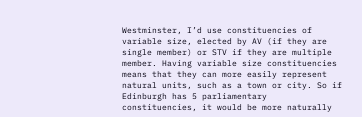Westminster, I’d use constituencies of variable size, elected by AV (if they are single member) or STV if they are multiple member. Having variable size constituencies means that they can more easily represent natural units, such as a town or city. So if Edinburgh has 5 parliamentary constituencies, it would be more naturally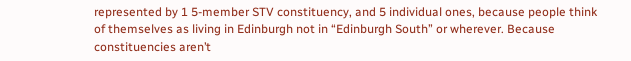represented by 1 5-member STV constituency, and 5 individual ones, because people think of themselves as living in Edinburgh not in “Edinburgh South” or wherever. Because constituencies aren’t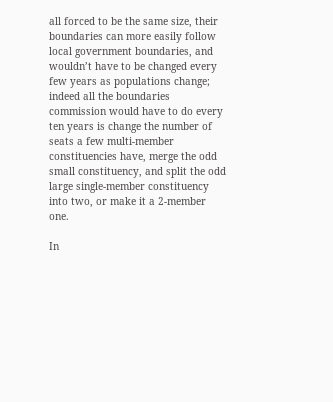all forced to be the same size, their boundaries can more easily follow local government boundaries, and wouldn’t have to be changed every few years as populations change; indeed all the boundaries commission would have to do every ten years is change the number of seats a few multi-member constituencies have, merge the odd small constituency, and split the odd large single-member constituency into two, or make it a 2-member one.

In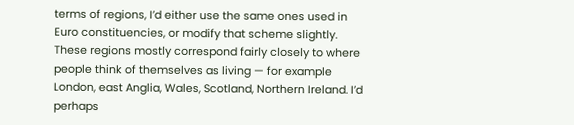terms of regions, I’d either use the same ones used in Euro constituencies, or modify that scheme slightly. These regions mostly correspond fairly closely to where people think of themselves as living — for example London, east Anglia, Wales, Scotland, Northern Ireland. I’d perhaps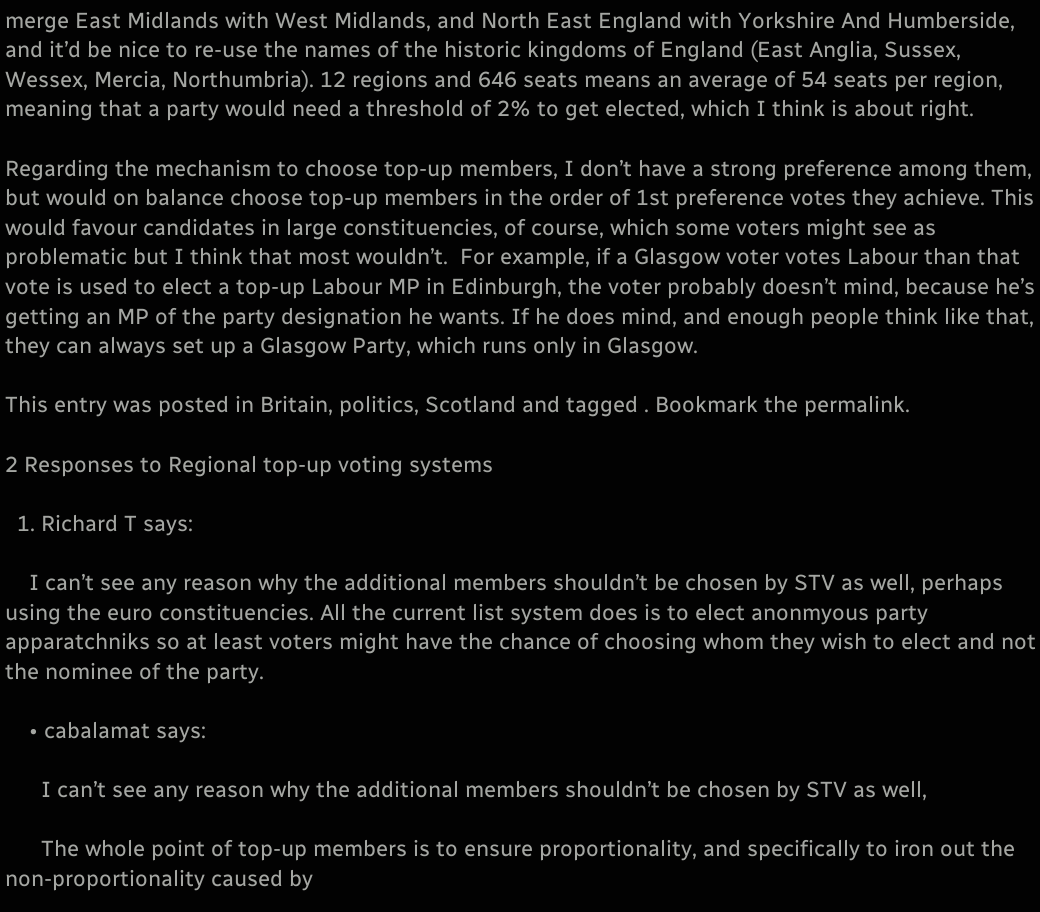merge East Midlands with West Midlands, and North East England with Yorkshire And Humberside, and it’d be nice to re-use the names of the historic kingdoms of England (East Anglia, Sussex, Wessex, Mercia, Northumbria). 12 regions and 646 seats means an average of 54 seats per region, meaning that a party would need a threshold of 2% to get elected, which I think is about right.

Regarding the mechanism to choose top-up members, I don’t have a strong preference among them, but would on balance choose top-up members in the order of 1st preference votes they achieve. This would favour candidates in large constituencies, of course, which some voters might see as problematic but I think that most wouldn’t.  For example, if a Glasgow voter votes Labour than that vote is used to elect a top-up Labour MP in Edinburgh, the voter probably doesn’t mind, because he’s getting an MP of the party designation he wants. If he does mind, and enough people think like that, they can always set up a Glasgow Party, which runs only in Glasgow.

This entry was posted in Britain, politics, Scotland and tagged . Bookmark the permalink.

2 Responses to Regional top-up voting systems

  1. Richard T says:

    I can’t see any reason why the additional members shouldn’t be chosen by STV as well, perhaps using the euro constituencies. All the current list system does is to elect anonmyous party apparatchniks so at least voters might have the chance of choosing whom they wish to elect and not the nominee of the party.

    • cabalamat says:

      I can’t see any reason why the additional members shouldn’t be chosen by STV as well,

      The whole point of top-up members is to ensure proportionality, and specifically to iron out the non-proportionality caused by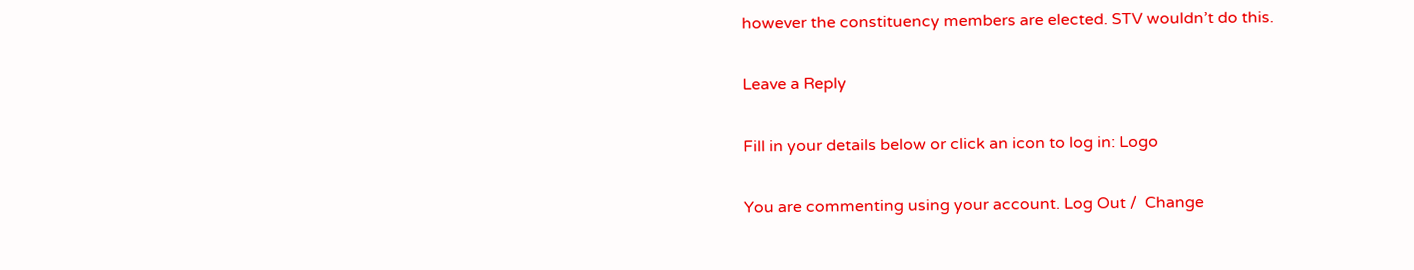however the constituency members are elected. STV wouldn’t do this.

Leave a Reply

Fill in your details below or click an icon to log in: Logo

You are commenting using your account. Log Out /  Change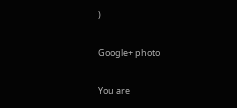)

Google+ photo

You are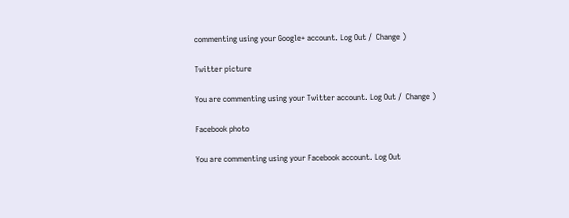commenting using your Google+ account. Log Out /  Change )

Twitter picture

You are commenting using your Twitter account. Log Out /  Change )

Facebook photo

You are commenting using your Facebook account. Log Out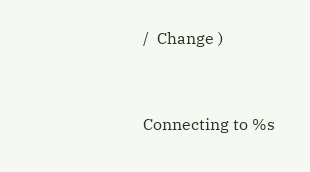/  Change )


Connecting to %s